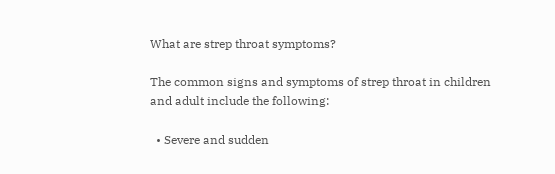What are strep throat symptoms?

The common signs and symptoms of strep throat in children and adult include the following:

  • Severe and sudden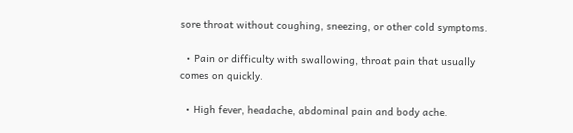sore throat without coughing, sneezing, or other cold symptoms.

  • Pain or difficulty with swallowing, throat pain that usually comes on quickly.

  • High fever, headache, abdominal pain and body ache.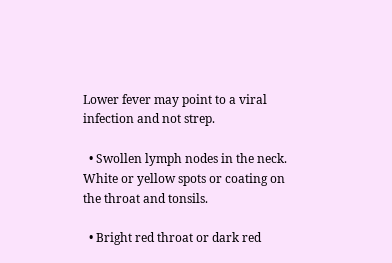Lower fever may point to a viral infection and not strep.

  • Swollen lymph nodes in the neck. White or yellow spots or coating on the throat and tonsils.

  • Bright red throat or dark red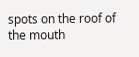spots on the roof of the mouth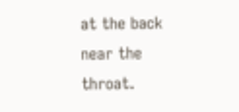at the back near the throat.